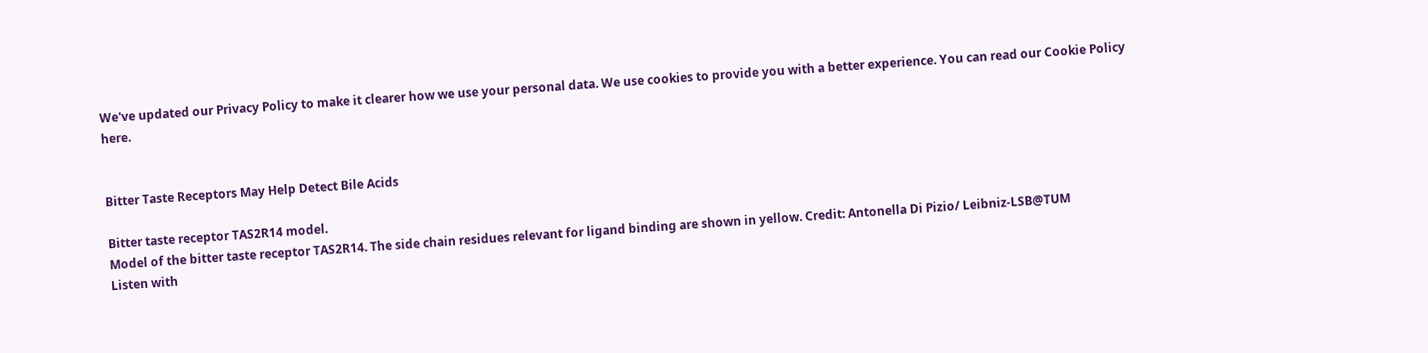We've updated our Privacy Policy to make it clearer how we use your personal data. We use cookies to provide you with a better experience. You can read our Cookie Policy here.


Bitter Taste Receptors May Help Detect Bile Acids

Bitter taste receptor TAS2R14 model.
Model of the bitter taste receptor TAS2R14. The side chain residues relevant for ligand binding are shown in yellow. Credit: Antonella Di Pizio/ Leibniz-LSB@TUM
Listen with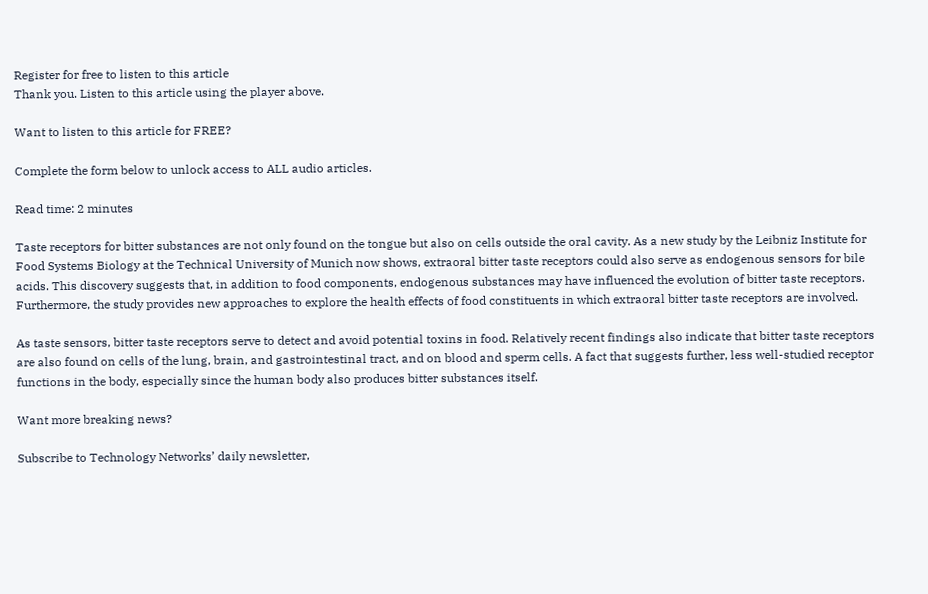Register for free to listen to this article
Thank you. Listen to this article using the player above.

Want to listen to this article for FREE?

Complete the form below to unlock access to ALL audio articles.

Read time: 2 minutes

Taste receptors for bitter substances are not only found on the tongue but also on cells outside the oral cavity. As a new study by the Leibniz Institute for Food Systems Biology at the Technical University of Munich now shows, extraoral bitter taste receptors could also serve as endogenous sensors for bile acids. This discovery suggests that, in addition to food components, endogenous substances may have influenced the evolution of bitter taste receptors. Furthermore, the study provides new approaches to explore the health effects of food constituents in which extraoral bitter taste receptors are involved.

As taste sensors, bitter taste receptors serve to detect and avoid potential toxins in food. Relatively recent findings also indicate that bitter taste receptors are also found on cells of the lung, brain, and gastrointestinal tract, and on blood and sperm cells. A fact that suggests further, less well-studied receptor functions in the body, especially since the human body also produces bitter substances itself.

Want more breaking news?

Subscribe to Technology Networks’ daily newsletter,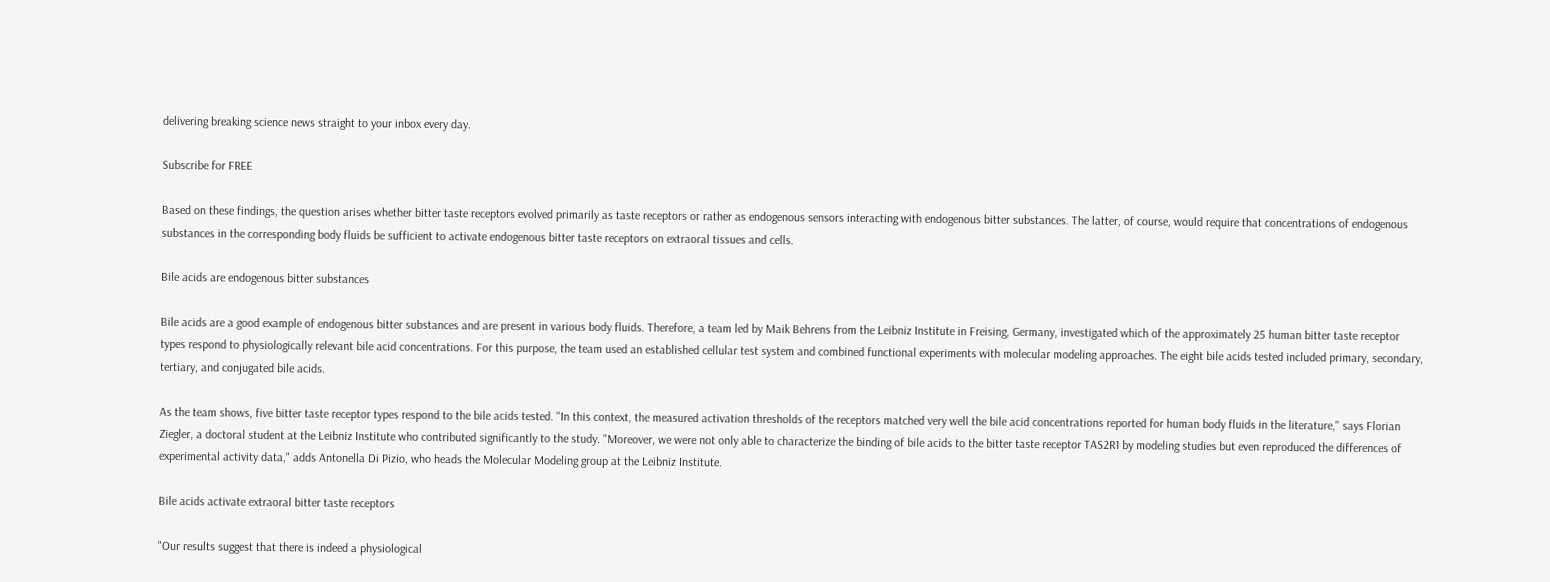delivering breaking science news straight to your inbox every day.

Subscribe for FREE

Based on these findings, the question arises whether bitter taste receptors evolved primarily as taste receptors or rather as endogenous sensors interacting with endogenous bitter substances. The latter, of course, would require that concentrations of endogenous substances in the corresponding body fluids be sufficient to activate endogenous bitter taste receptors on extraoral tissues and cells.

Bile acids are endogenous bitter substances

Bile acids are a good example of endogenous bitter substances and are present in various body fluids. Therefore, a team led by Maik Behrens from the Leibniz Institute in Freising, Germany, investigated which of the approximately 25 human bitter taste receptor types respond to physiologically relevant bile acid concentrations. For this purpose, the team used an established cellular test system and combined functional experiments with molecular modeling approaches. The eight bile acids tested included primary, secondary, tertiary, and conjugated bile acids.

As the team shows, five bitter taste receptor types respond to the bile acids tested. "In this context, the measured activation thresholds of the receptors matched very well the bile acid concentrations reported for human body fluids in the literature," says Florian Ziegler, a doctoral student at the Leibniz Institute who contributed significantly to the study. "Moreover, we were not only able to characterize the binding of bile acids to the bitter taste receptor TAS2R1 by modeling studies but even reproduced the differences of experimental activity data," adds Antonella Di Pizio, who heads the Molecular Modeling group at the Leibniz Institute.

Bile acids activate extraoral bitter taste receptors

"Our results suggest that there is indeed a physiological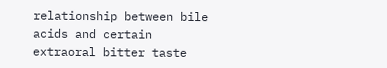relationship between bile acids and certain extraoral bitter taste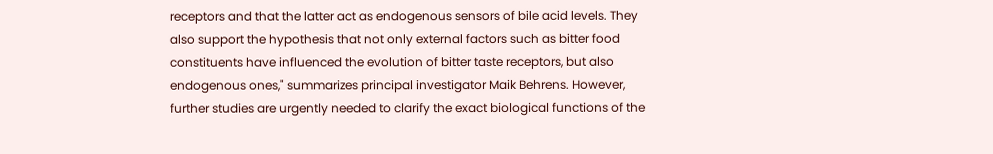receptors and that the latter act as endogenous sensors of bile acid levels. They also support the hypothesis that not only external factors such as bitter food constituents have influenced the evolution of bitter taste receptors, but also endogenous ones," summarizes principal investigator Maik Behrens. However, further studies are urgently needed to clarify the exact biological functions of the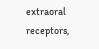extraoral receptors,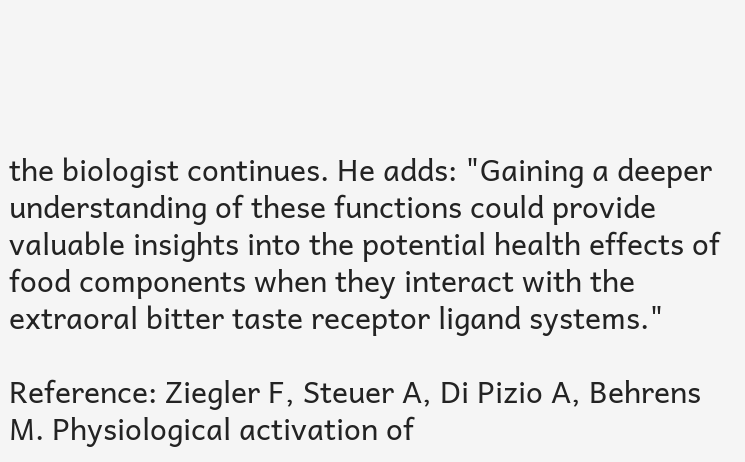the biologist continues. He adds: "Gaining a deeper understanding of these functions could provide valuable insights into the potential health effects of food components when they interact with the extraoral bitter taste receptor ligand systems."

Reference: Ziegler F, Steuer A, Di Pizio A, Behrens M. Physiological activation of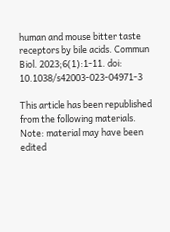human and mouse bitter taste receptors by bile acids. Commun Biol. 2023;6(1):1-11. doi: 10.1038/s42003-023-04971-3

This article has been republished from the following materials. Note: material may have been edited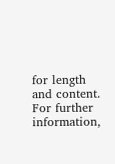for length and content. For further information,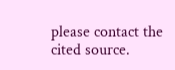please contact the cited source.